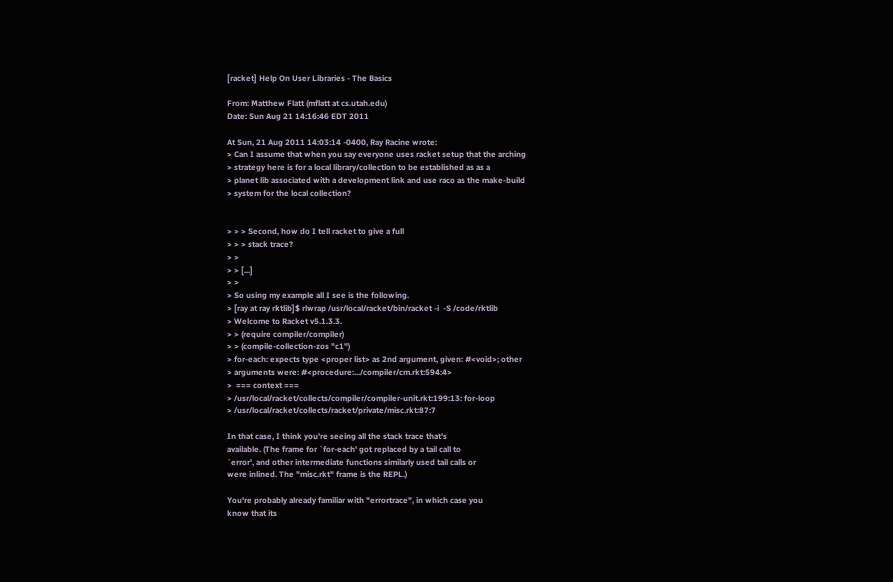[racket] Help On User Libraries - The Basics

From: Matthew Flatt (mflatt at cs.utah.edu)
Date: Sun Aug 21 14:16:46 EDT 2011

At Sun, 21 Aug 2011 14:03:14 -0400, Ray Racine wrote:
> Can I assume that when you say everyone uses racket setup that the arching
> strategy here is for a local library/collection to be established as as a
> planet lib associated with a development link and use raco as the make-build
> system for the local collection?


> > > Second, how do I tell racket to give a full
> > > stack trace?
> >
> > [...]
> >
> So using my example all I see is the following.
> [ray at ray rktlib]$ rlwrap /usr/local/racket/bin/racket -i  -S /code/rktlib
> Welcome to Racket v5.1.3.3.
> > (require compiler/compiler)
> > (compile-collection-zos "c1")
> for-each: expects type <proper list> as 2nd argument, given: #<void>; other
> arguments were: #<procedure:.../compiler/cm.rkt:594:4>
>  === context ===
> /usr/local/racket/collects/compiler/compiler-unit.rkt:199:13: for-loop
> /usr/local/racket/collects/racket/private/misc.rkt:87:7

In that case, I think you're seeing all the stack trace that's
available. (The frame for `for-each' got replaced by a tail call to
`error', and other intermediate functions similarly used tail calls or
were inlined. The "misc.rkt" frame is the REPL.)

You're probably already familiar with "errortrace", in which case you
know that its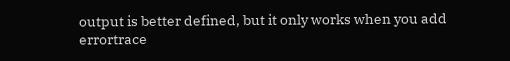output is better defined, but it only works when you add
errortrace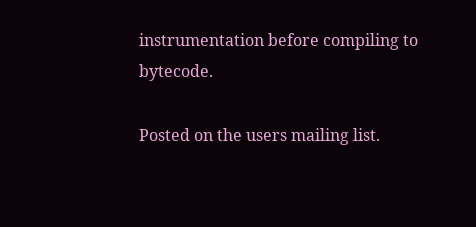instrumentation before compiling to bytecode.

Posted on the users mailing list.